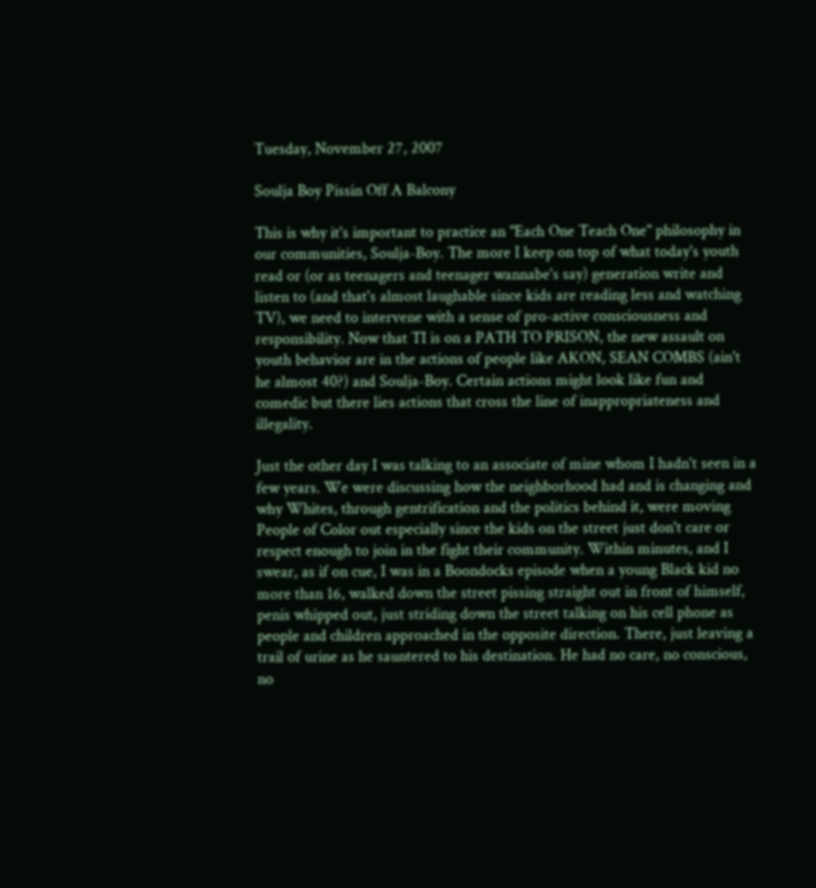Tuesday, November 27, 2007

Soulja Boy Pissin Off A Balcony

This is why it's important to practice an "Each One Teach One" philosophy in our communities, Soulja-Boy. The more I keep on top of what today's youth read or (or as teenagers and teenager wannabe's say) generation write and listen to (and that's almost laughable since kids are reading less and watching TV), we need to intervene with a sense of pro-active consciousness and responsibility. Now that TI is on a PATH TO PRISON, the new assault on youth behavior are in the actions of people like AKON, SEAN COMBS (ain't he almost 40?) and Soulja-Boy. Certain actions might look like fun and comedic but there lies actions that cross the line of inappropriateness and illegality.

Just the other day I was talking to an associate of mine whom I hadn't seen in a few years. We were discussing how the neighborhood had and is changing and why Whites, through gentrification and the politics behind it, were moving People of Color out especially since the kids on the street just don't care or respect enough to join in the fight their community. Within minutes, and I swear, as if on cue, I was in a Boondocks episode when a young Black kid no more than 16, walked down the street pissing straight out in front of himself, penis whipped out, just striding down the street talking on his cell phone as people and children approached in the opposite direction. There, just leaving a trail of urine as he sauntered to his destination. He had no care, no conscious, no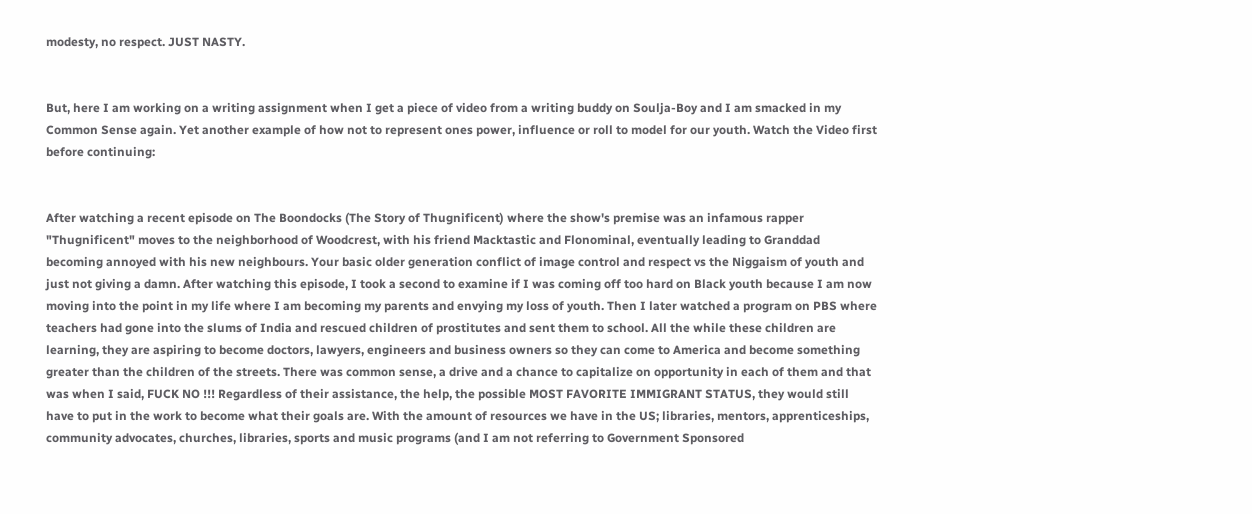modesty, no respect. JUST NASTY.


But, here I am working on a writing assignment when I get a piece of video from a writing buddy on Soulja-Boy and I am smacked in my Common Sense again. Yet another example of how not to represent ones power, influence or roll to model for our youth. Watch the Video first before continuing:


After watching a recent episode on The Boondocks (The Story of Thugnificent) where the show's premise was an infamous rapper "Thugnificent" moves to the neighborhood of Woodcrest, with his friend Macktastic and Flonominal, eventually leading to Granddad becoming annoyed with his new neighbours. Your basic older generation conflict of image control and respect vs the Niggaism of youth and just not giving a damn. After watching this episode, I took a second to examine if I was coming off too hard on Black youth because I am now moving into the point in my life where I am becoming my parents and envying my loss of youth. Then I later watched a program on PBS where teachers had gone into the slums of India and rescued children of prostitutes and sent them to school. All the while these children are learning, they are aspiring to become doctors, lawyers, engineers and business owners so they can come to America and become something greater than the children of the streets. There was common sense, a drive and a chance to capitalize on opportunity in each of them and that was when I said, FUCK NO !!! Regardless of their assistance, the help, the possible MOST FAVORITE IMMIGRANT STATUS, they would still have to put in the work to become what their goals are. With the amount of resources we have in the US; libraries, mentors, apprenticeships, community advocates, churches, libraries, sports and music programs (and I am not referring to Government Sponsored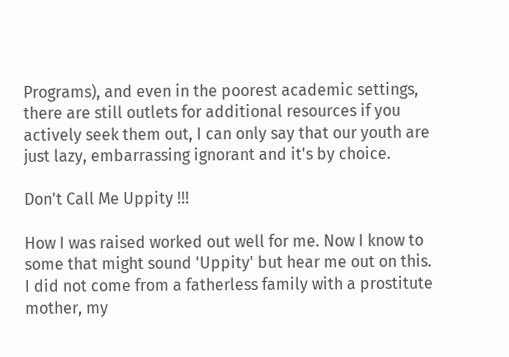Programs), and even in the poorest academic settings, there are still outlets for additional resources if you actively seek them out, I can only say that our youth are just lazy, embarrassing ignorant and it's by choice.

Don't Call Me Uppity !!!

How I was raised worked out well for me. Now I know to some that might sound 'Uppity' but hear me out on this. I did not come from a fatherless family with a prostitute mother, my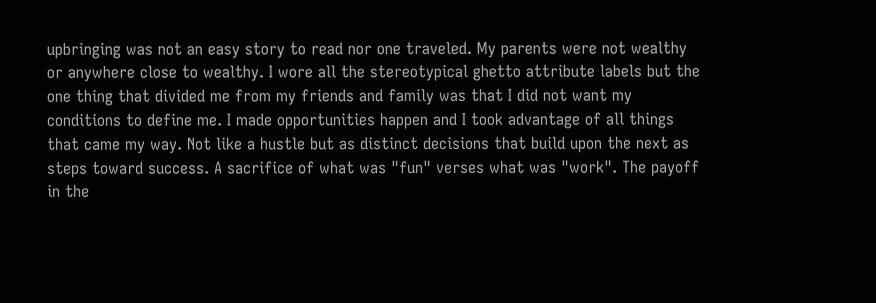upbringing was not an easy story to read nor one traveled. My parents were not wealthy or anywhere close to wealthy. I wore all the stereotypical ghetto attribute labels but the one thing that divided me from my friends and family was that I did not want my conditions to define me. I made opportunities happen and I took advantage of all things that came my way. Not like a hustle but as distinct decisions that build upon the next as steps toward success. A sacrifice of what was "fun" verses what was "work". The payoff in the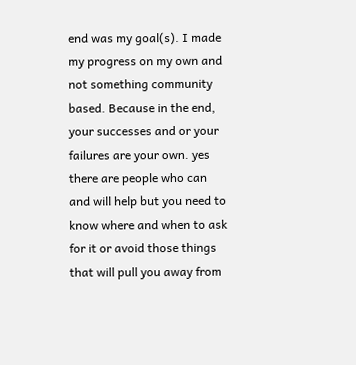end was my goal(s). I made my progress on my own and not something community based. Because in the end, your successes and or your failures are your own. yes there are people who can and will help but you need to know where and when to ask for it or avoid those things that will pull you away from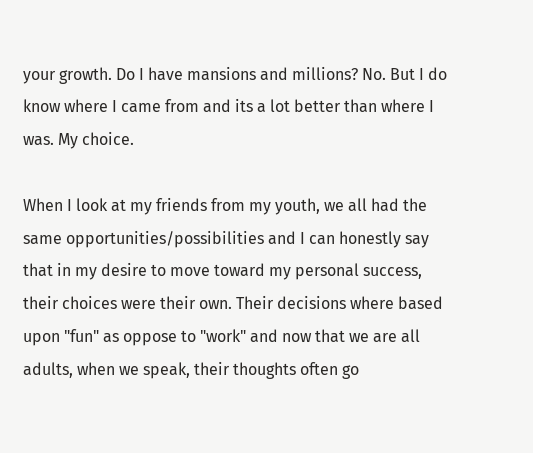your growth. Do I have mansions and millions? No. But I do know where I came from and its a lot better than where I was. My choice.

When I look at my friends from my youth, we all had the same opportunities/possibilities and I can honestly say that in my desire to move toward my personal success, their choices were their own. Their decisions where based upon "fun" as oppose to "work" and now that we are all adults, when we speak, their thoughts often go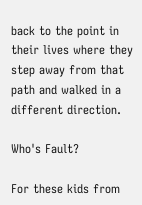back to the point in their lives where they step away from that path and walked in a different direction.

Who's Fault?

For these kids from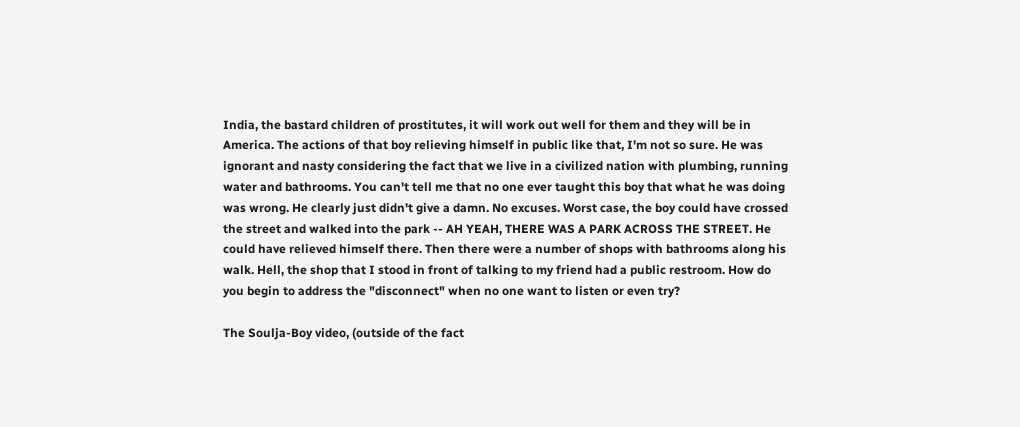India, the bastard children of prostitutes, it will work out well for them and they will be in America. The actions of that boy relieving himself in public like that, I'm not so sure. He was ignorant and nasty considering the fact that we live in a civilized nation with plumbing, running water and bathrooms. You can't tell me that no one ever taught this boy that what he was doing was wrong. He clearly just didn't give a damn. No excuses. Worst case, the boy could have crossed the street and walked into the park -- AH YEAH, THERE WAS A PARK ACROSS THE STREET. He could have relieved himself there. Then there were a number of shops with bathrooms along his walk. Hell, the shop that I stood in front of talking to my friend had a public restroom. How do you begin to address the "disconnect" when no one want to listen or even try?

The Soulja-Boy video, (outside of the fact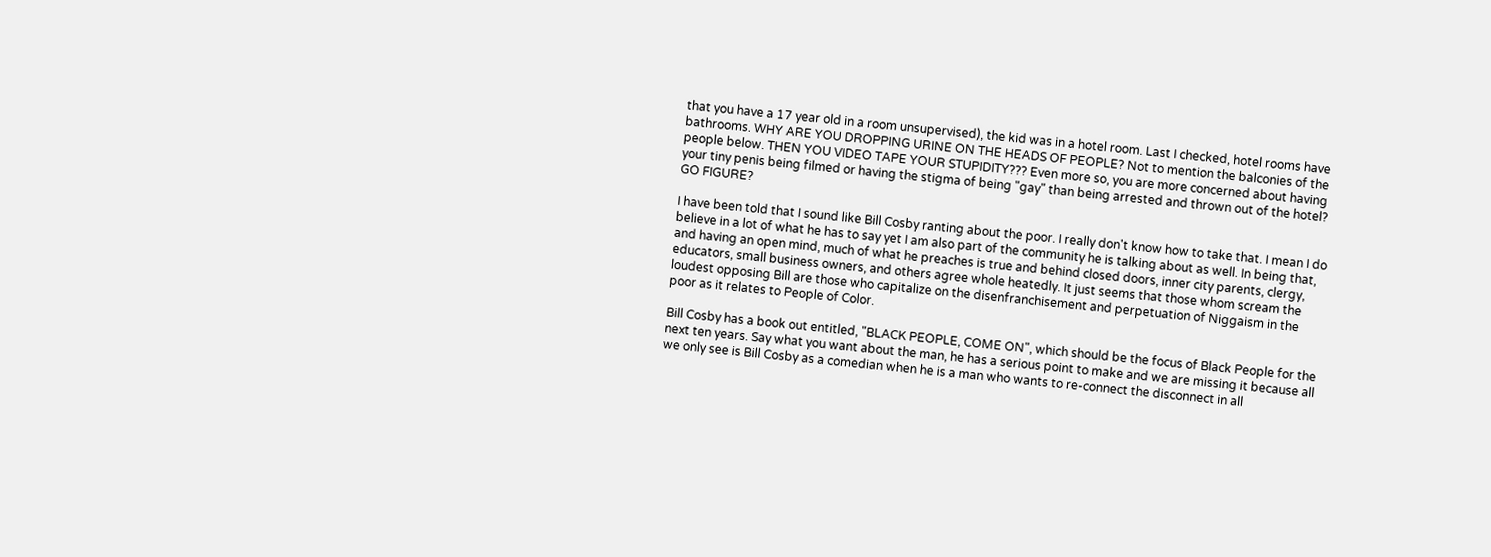that you have a 17 year old in a room unsupervised), the kid was in a hotel room. Last I checked, hotel rooms have bathrooms. WHY ARE YOU DROPPING URINE ON THE HEADS OF PEOPLE? Not to mention the balconies of the people below. THEN YOU VIDEO TAPE YOUR STUPIDITY??? Even more so, you are more concerned about having your tiny penis being filmed or having the stigma of being "gay" than being arrested and thrown out of the hotel? GO FIGURE?

I have been told that I sound like Bill Cosby ranting about the poor. I really don't know how to take that. I mean I do believe in a lot of what he has to say yet I am also part of the community he is talking about as well. In being that, and having an open mind, much of what he preaches is true and behind closed doors, inner city parents, clergy, educators, small business owners, and others agree whole heatedly. It just seems that those whom scream the loudest opposing Bill are those who capitalize on the disenfranchisement and perpetuation of Niggaism in the poor as it relates to People of Color.

Bill Cosby has a book out entitled, "BLACK PEOPLE, COME ON", which should be the focus of Black People for the next ten years. Say what you want about the man, he has a serious point to make and we are missing it because all we only see is Bill Cosby as a comedian when he is a man who wants to re-connect the disconnect in all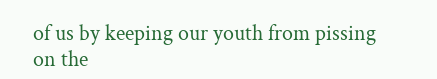of us by keeping our youth from pissing on the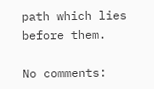path which lies before them.

No comments: